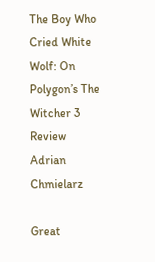The Boy Who Cried White Wolf: On Polygon’s The Witcher 3 Review
Adrian Chmielarz

Great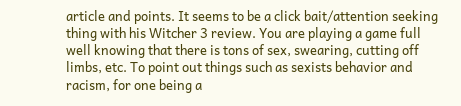article and points. It seems to be a click bait/attention seeking thing with his Witcher 3 review. You are playing a game full well knowing that there is tons of sex, swearing, cutting off limbs, etc. To point out things such as sexists behavior and racism, for one being a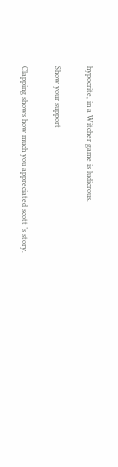hypocrite, in a Witcher game is ludicrous.

Show your support

Clapping shows how much you appreciated scott ’s story.